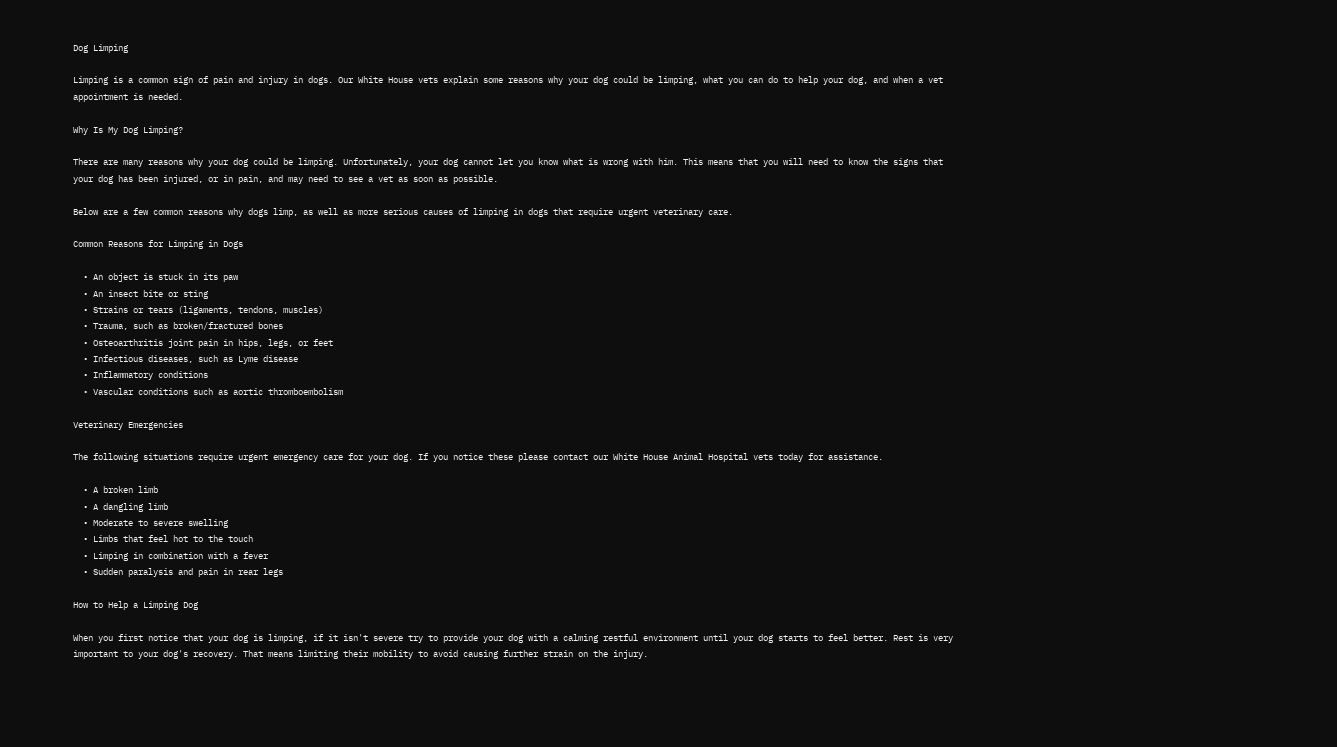Dog Limping

Limping is a common sign of pain and injury in dogs. Our White House vets explain some reasons why your dog could be limping, what you can do to help your dog, and when a vet appointment is needed.

Why Is My Dog Limping?

There are many reasons why your dog could be limping. Unfortunately, your dog cannot let you know what is wrong with him. This means that you will need to know the signs that your dog has been injured, or in pain, and may need to see a vet as soon as possible.

Below are a few common reasons why dogs limp, as well as more serious causes of limping in dogs that require urgent veterinary care.

Common Reasons for Limping in Dogs

  • An object is stuck in its paw
  • An insect bite or sting
  • Strains or tears (ligaments, tendons, muscles)
  • Trauma, such as broken/fractured bones
  • Osteoarthritis joint pain in hips, legs, or feet
  • Infectious diseases, such as Lyme disease
  • Inflammatory conditions
  • Vascular conditions such as aortic thromboembolism

Veterinary Emergencies

The following situations require urgent emergency care for your dog. If you notice these please contact our White House Animal Hospital vets today for assistance.

  • A broken limb
  • A dangling limb
  • Moderate to severe swelling
  • Limbs that feel hot to the touch
  • Limping in combination with a fever
  • Sudden paralysis and pain in rear legs

How to Help a Limping Dog

When you first notice that your dog is limping, if it isn't severe try to provide your dog with a calming restful environment until your dog starts to feel better. Rest is very important to your dog's recovery. That means limiting their mobility to avoid causing further strain on the injury.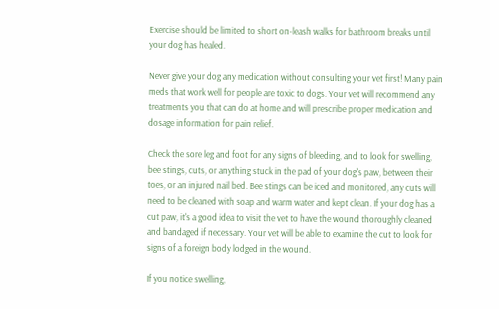Exercise should be limited to short on-leash walks for bathroom breaks until your dog has healed.

Never give your dog any medication without consulting your vet first! Many pain meds that work well for people are toxic to dogs. Your vet will recommend any treatments you that can do at home and will prescribe proper medication and dosage information for pain relief.

Check the sore leg and foot for any signs of bleeding, and to look for swelling, bee stings, cuts, or anything stuck in the pad of your dog's paw, between their toes, or an injured nail bed. Bee stings can be iced and monitored, any cuts will need to be cleaned with soap and warm water and kept clean. If your dog has a cut paw, it's a good idea to visit the vet to have the wound thoroughly cleaned and bandaged if necessary. Your vet will be able to examine the cut to look for signs of a foreign body lodged in the wound.

If you notice swelling,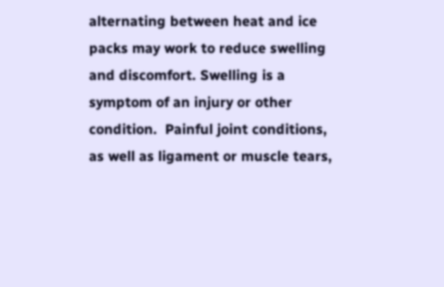alternating between heat and ice packs may work to reduce swelling and discomfort. Swelling is a symptom of an injury or other condition.  Painful joint conditions, as well as ligament or muscle tears,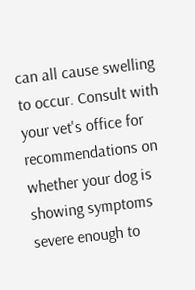can all cause swelling to occur. Consult with your vet's office for recommendations on whether your dog is showing symptoms severe enough to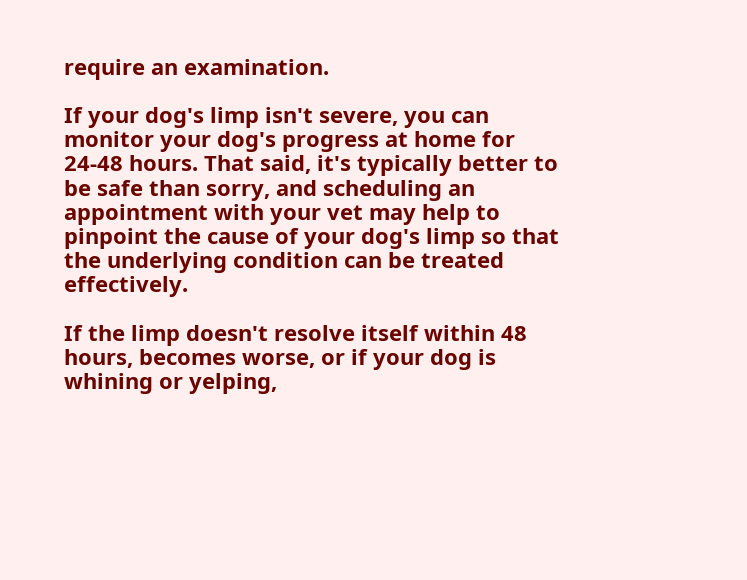require an examination.

If your dog's limp isn't severe, you can monitor your dog's progress at home for 24-48 hours. That said, it's typically better to be safe than sorry, and scheduling an appointment with your vet may help to pinpoint the cause of your dog's limp so that the underlying condition can be treated effectively.

If the limp doesn't resolve itself within 48 hours, becomes worse, or if your dog is whining or yelping,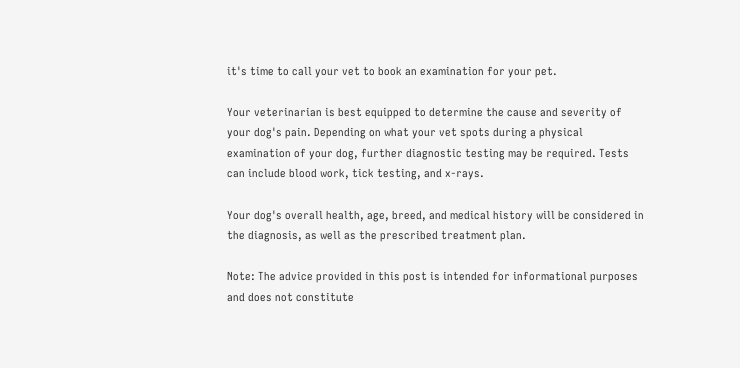it's time to call your vet to book an examination for your pet.

Your veterinarian is best equipped to determine the cause and severity of your dog's pain. Depending on what your vet spots during a physical examination of your dog, further diagnostic testing may be required. Tests can include blood work, tick testing, and x-rays.

Your dog's overall health, age, breed, and medical history will be considered in the diagnosis, as well as the prescribed treatment plan.

Note: The advice provided in this post is intended for informational purposes and does not constitute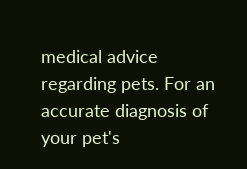medical advice regarding pets. For an accurate diagnosis of your pet's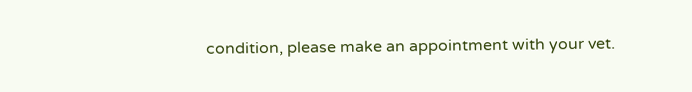condition, please make an appointment with your vet.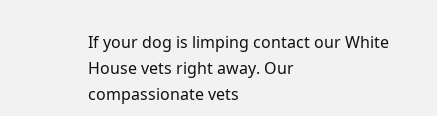If your dog is limping contact our White House vets right away. Our compassionate vets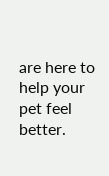are here to help your pet feel better.